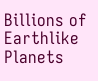Billions of Earthlike Planets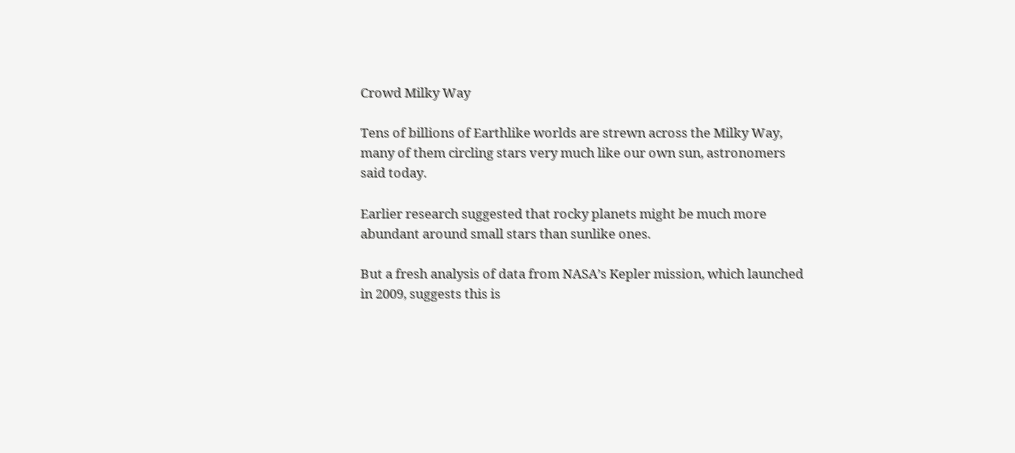Crowd Milky Way

Tens of billions of Earthlike worlds are strewn across the Milky Way, many of them circling stars very much like our own sun, astronomers said today.

Earlier research suggested that rocky planets might be much more abundant around small stars than sunlike ones.

But a fresh analysis of data from NASA’s Kepler mission, which launched in 2009, suggests this is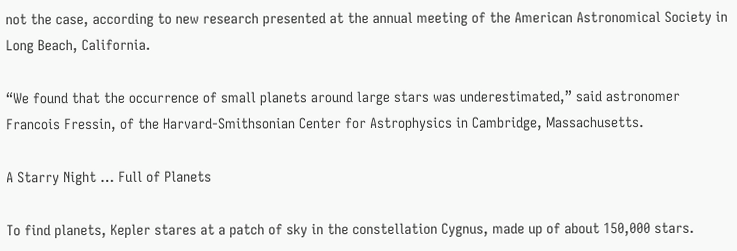not the case, according to new research presented at the annual meeting of the American Astronomical Society in Long Beach, California.

“We found that the occurrence of small planets around large stars was underestimated,” said astronomer Francois Fressin, of the Harvard-Smithsonian Center for Astrophysics in Cambridge, Massachusetts.

A Starry Night … Full of Planets

To find planets, Kepler stares at a patch of sky in the constellation Cygnus, made up of about 150,000 stars.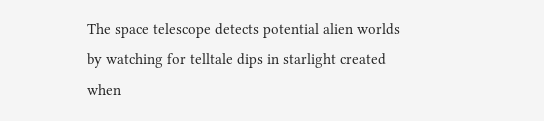The space telescope detects potential alien worlds by watching for telltale dips in starlight created when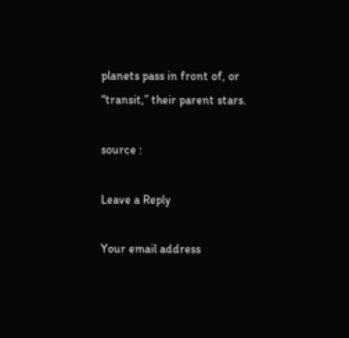planets pass in front of, or “transit,” their parent stars.

source :

Leave a Reply

Your email address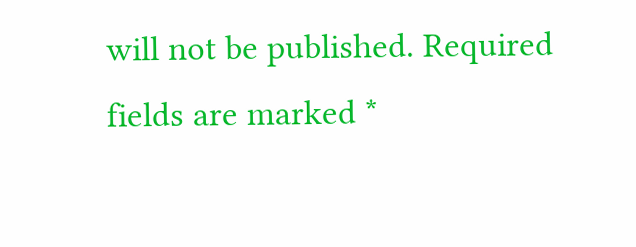will not be published. Required fields are marked *